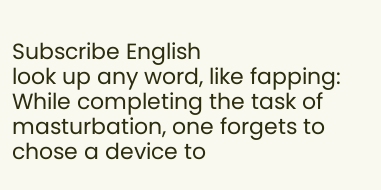Subscribe English
look up any word, like fapping:
While completing the task of masturbation, one forgets to chose a device to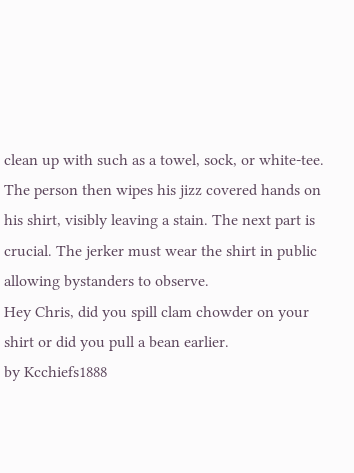clean up with such as a towel, sock, or white-tee. The person then wipes his jizz covered hands on his shirt, visibly leaving a stain. The next part is crucial. The jerker must wear the shirt in public allowing bystanders to observe.
Hey Chris, did you spill clam chowder on your shirt or did you pull a bean earlier.
by Kcchiefs1888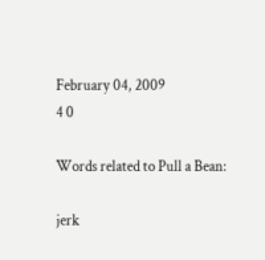February 04, 2009
4 0

Words related to Pull a Bean:

jerk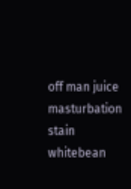off man juice masturbation stain whitebean